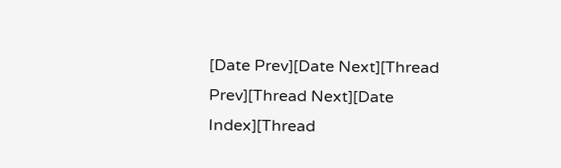[Date Prev][Date Next][Thread Prev][Thread Next][Date Index][Thread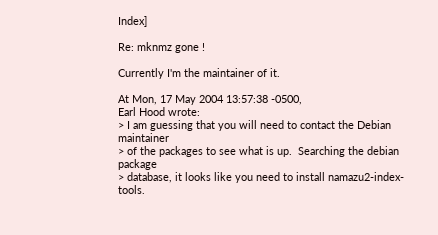Index]

Re: mknmz gone !

Currently I'm the maintainer of it.

At Mon, 17 May 2004 13:57:38 -0500,
Earl Hood wrote:
> I am guessing that you will need to contact the Debian maintainer
> of the packages to see what is up.  Searching the debian package
> database, it looks like you need to install namazu2-index-tools.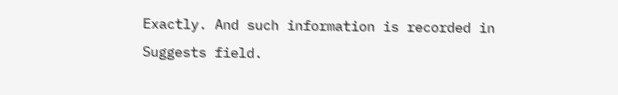Exactly. And such information is recorded in Suggests field.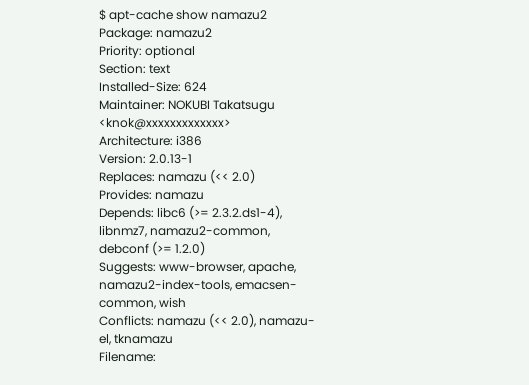$ apt-cache show namazu2
Package: namazu2
Priority: optional
Section: text
Installed-Size: 624
Maintainer: NOKUBI Takatsugu <knok@xxxxxxxxxxxxx>
Architecture: i386
Version: 2.0.13-1
Replaces: namazu (<< 2.0)
Provides: namazu
Depends: libc6 (>= 2.3.2.ds1-4), libnmz7, namazu2-common, debconf (>= 1.2.0)
Suggests: www-browser, apache, namazu2-index-tools, emacsen-common, wish
Conflicts: namazu (<< 2.0), namazu-el, tknamazu
Filename: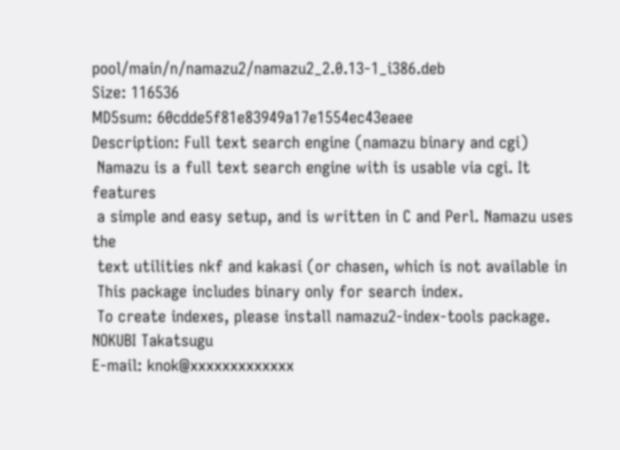pool/main/n/namazu2/namazu2_2.0.13-1_i386.deb
Size: 116536
MD5sum: 60cdde5f81e83949a17e1554ec43eaee
Description: Full text search engine (namazu binary and cgi)
 Namazu is a full text search engine with is usable via cgi. It features
 a simple and easy setup, and is written in C and Perl. Namazu uses the
 text utilities nkf and kakasi (or chasen, which is not available in
 This package includes binary only for search index.
 To create indexes, please install namazu2-index-tools package.
NOKUBI Takatsugu
E-mail: knok@xxxxxxxxxxxxx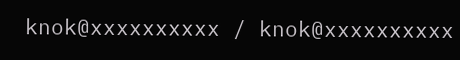knok@xxxxxxxxxx / knok@xxxxxxxxxx